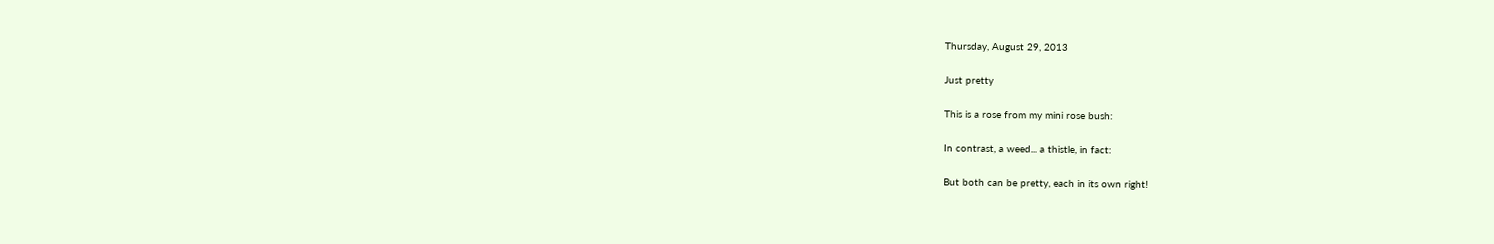Thursday, August 29, 2013

Just pretty

This is a rose from my mini rose bush:

In contrast, a weed... a thistle, in fact:

But both can be pretty, each in its own right!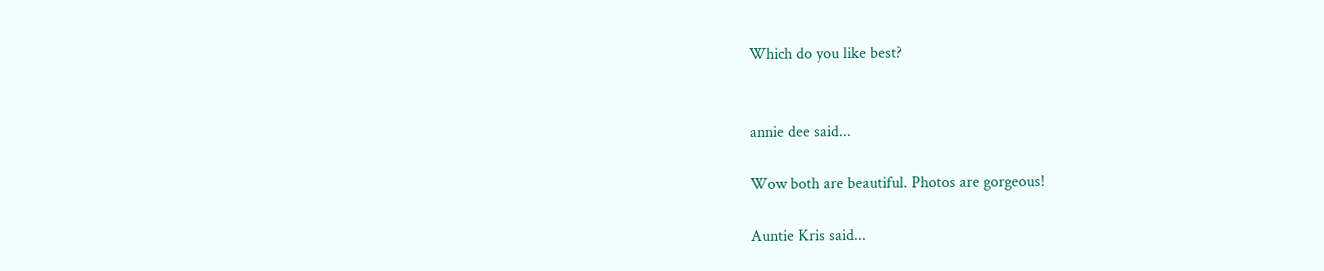Which do you like best?


annie dee said...

Wow both are beautiful. Photos are gorgeous!

Auntie Kris said...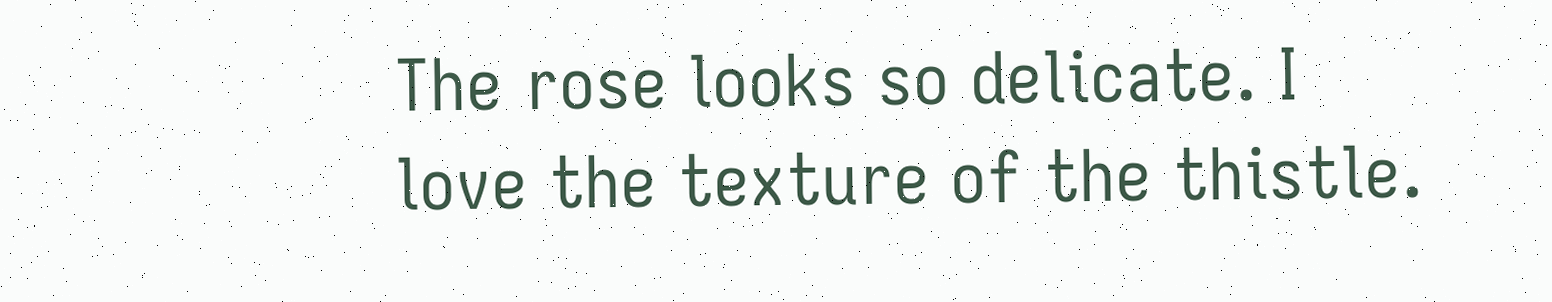The rose looks so delicate. I love the texture of the thistle.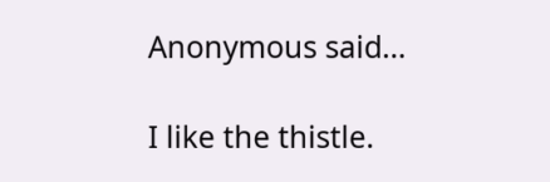Anonymous said...

I like the thistle.